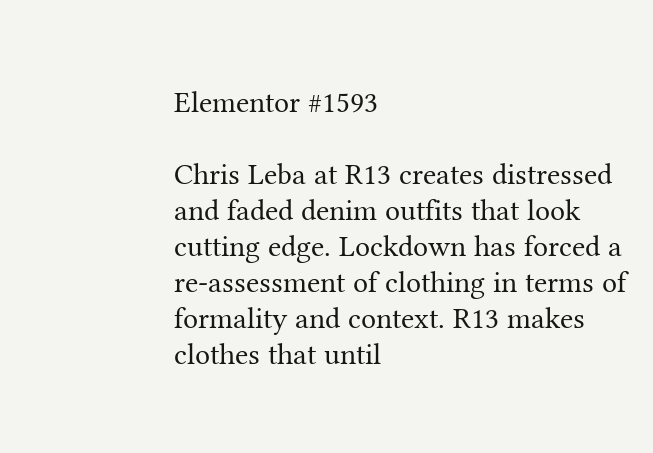Elementor #1593

Chris Leba at R13 creates distressed and faded denim outfits that look cutting edge. Lockdown has forced a re-assessment of clothing in terms of formality and context. R13 makes clothes that until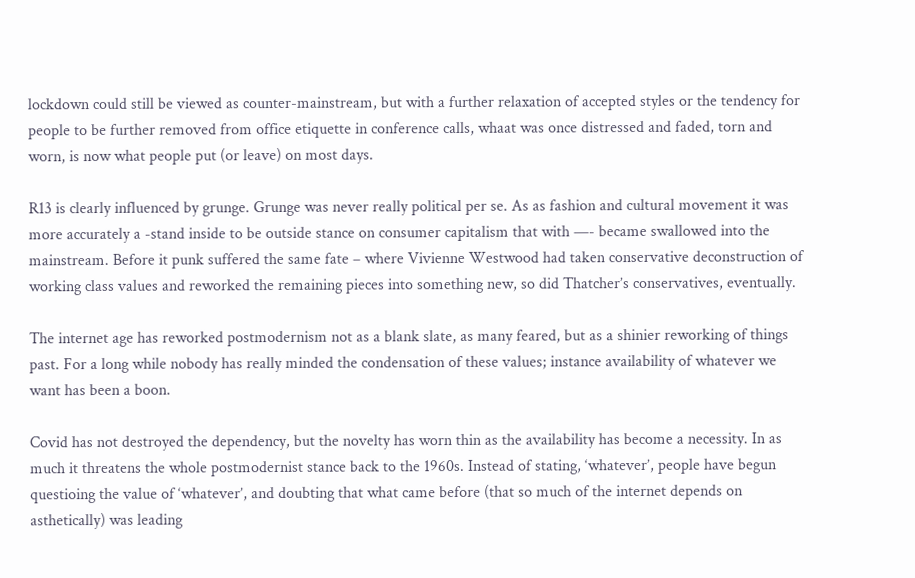lockdown could still be viewed as counter-mainstream, but with a further relaxation of accepted styles or the tendency for people to be further removed from office etiquette in conference calls, whaat was once distressed and faded, torn and worn, is now what people put (or leave) on most days.

R13 is clearly influenced by grunge. Grunge was never really political per se. As as fashion and cultural movement it was more accurately a -stand inside to be outside stance on consumer capitalism that with —- became swallowed into the mainstream. Before it punk suffered the same fate – where Vivienne Westwood had taken conservative deconstruction of working class values and reworked the remaining pieces into something new, so did Thatcher’s conservatives, eventually.

The internet age has reworked postmodernism not as a blank slate, as many feared, but as a shinier reworking of things past. For a long while nobody has really minded the condensation of these values; instance availability of whatever we want has been a boon.

Covid has not destroyed the dependency, but the novelty has worn thin as the availability has become a necessity. In as much it threatens the whole postmodernist stance back to the 1960s. Instead of stating, ‘whatever’, people have begun questioing the value of ‘whatever’, and doubting that what came before (that so much of the internet depends on asthetically) was leading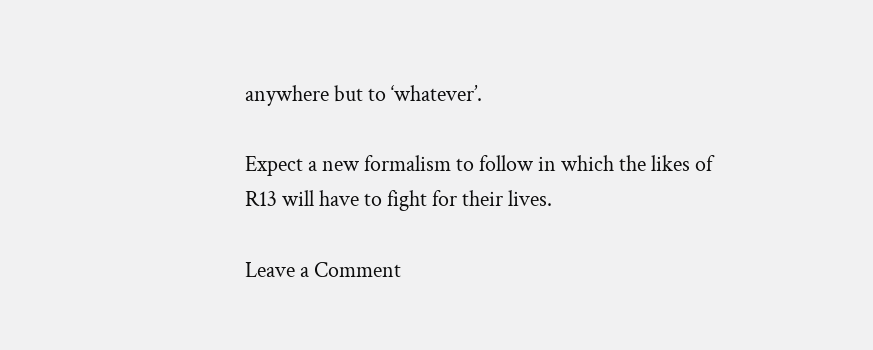anywhere but to ‘whatever’.

Expect a new formalism to follow in which the likes of R13 will have to fight for their lives.

Leave a Comment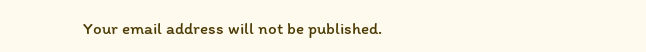Your email address will not be published.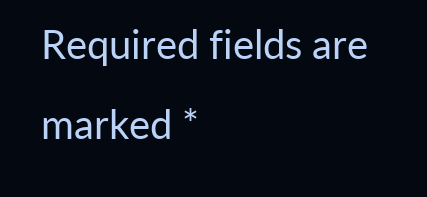Required fields are marked *